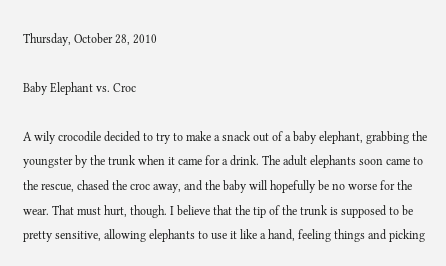Thursday, October 28, 2010

Baby Elephant vs. Croc

A wily crocodile decided to try to make a snack out of a baby elephant, grabbing the youngster by the trunk when it came for a drink. The adult elephants soon came to the rescue, chased the croc away, and the baby will hopefully be no worse for the wear. That must hurt, though. I believe that the tip of the trunk is supposed to be pretty sensitive, allowing elephants to use it like a hand, feeling things and picking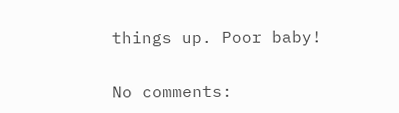things up. Poor baby!

No comments: